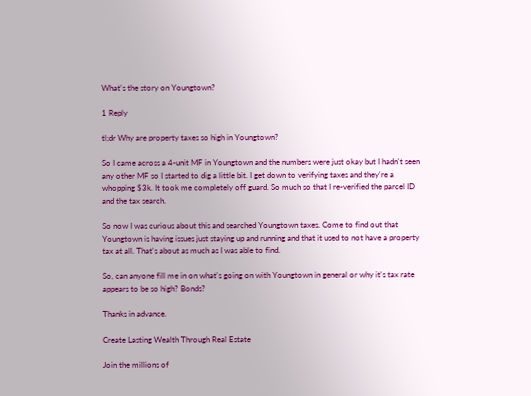What's the story on Youngtown?

1 Reply

tl;dr Why are property taxes so high in Youngtown?

So I came across a 4-unit MF in Youngtown and the numbers were just okay but I hadn't seen any other MF so I started to dig a little bit. I get down to verifying taxes and they're a whopping $3k. It took me completely off guard. So much so that I re-verified the parcel ID and the tax search.

So now I was curious about this and searched Youngtown taxes. Come to find out that Youngtown is having issues just staying up and running and that it used to not have a property tax at all. That's about as much as I was able to find.

So, can anyone fill me in on what's going on with Youngtown in general or why it's tax rate appears to be so high? Bonds?

Thanks in advance.

Create Lasting Wealth Through Real Estate

Join the millions of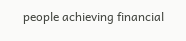people achieving financial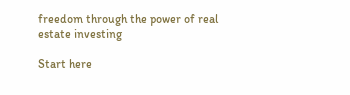freedom through the power of real estate investing

Start here